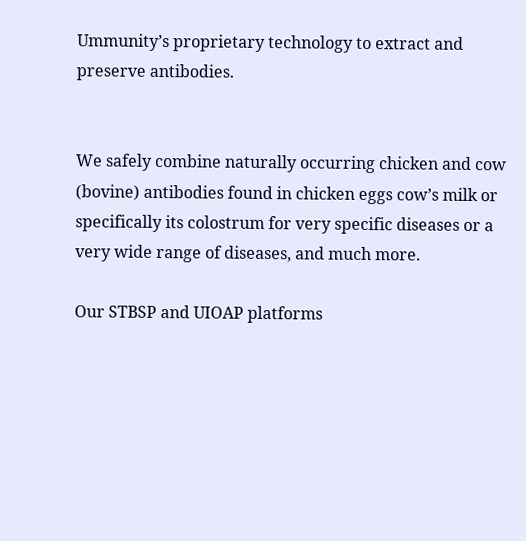Ummunity’s proprietary technology to extract and preserve antibodies.


We safely combine naturally occurring chicken and cow (bovine) antibodies found in chicken eggs cow’s milk or specifically its colostrum for very specific diseases or a very wide range of diseases, and much more.

Our STBSP and UIOAP platforms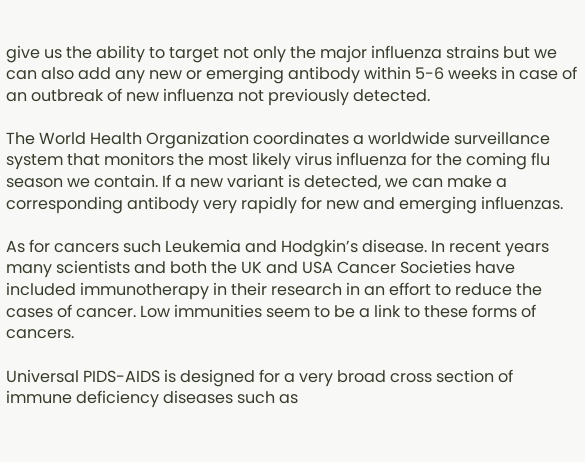give us the ability to target not only the major influenza strains but we can also add any new or emerging antibody within 5-6 weeks in case of an outbreak of new influenza not previously detected.

The World Health Organization coordinates a worldwide surveillance system that monitors the most likely virus influenza for the coming flu season we contain. If a new variant is detected, we can make a corresponding antibody very rapidly for new and emerging influenzas.

As for cancers such Leukemia and Hodgkin’s disease. In recent years many scientists and both the UK and USA Cancer Societies have included immunotherapy in their research in an effort to reduce the cases of cancer. Low immunities seem to be a link to these forms of cancers.

Universal PIDS-AIDS is designed for a very broad cross section of immune deficiency diseases such as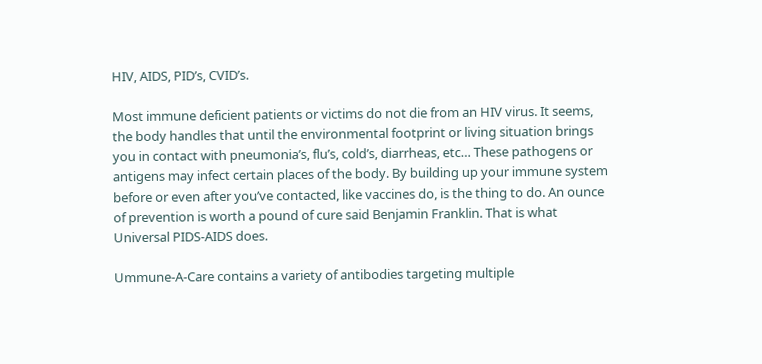HIV, AIDS, PID’s, CVID’s.

Most immune deficient patients or victims do not die from an HIV virus. It seems, the body handles that until the environmental footprint or living situation brings you in contact with pneumonia’s, flu’s, cold’s, diarrheas, etc… These pathogens or antigens may infect certain places of the body. By building up your immune system before or even after you’ve contacted, like vaccines do, is the thing to do. An ounce of prevention is worth a pound of cure said Benjamin Franklin. That is what Universal PIDS-AIDS does.

Ummune-A-Care contains a variety of antibodies targeting multiple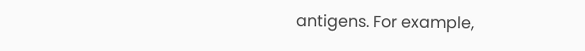antigens. For example,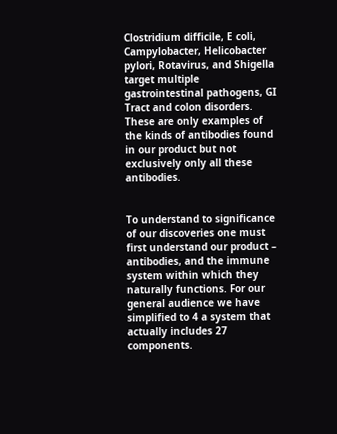Clostridium difficile, E coli, Campylobacter, Helicobacter pylori, Rotavirus, and Shigella target multiple gastrointestinal pathogens, GI Tract and colon disorders. These are only examples of the kinds of antibodies found in our product but not exclusively only all these antibodies.


To understand to significance of our discoveries one must first understand our product – antibodies, and the immune system within which they naturally functions. For our general audience we have simplified to 4 a system that actually includes 27 components.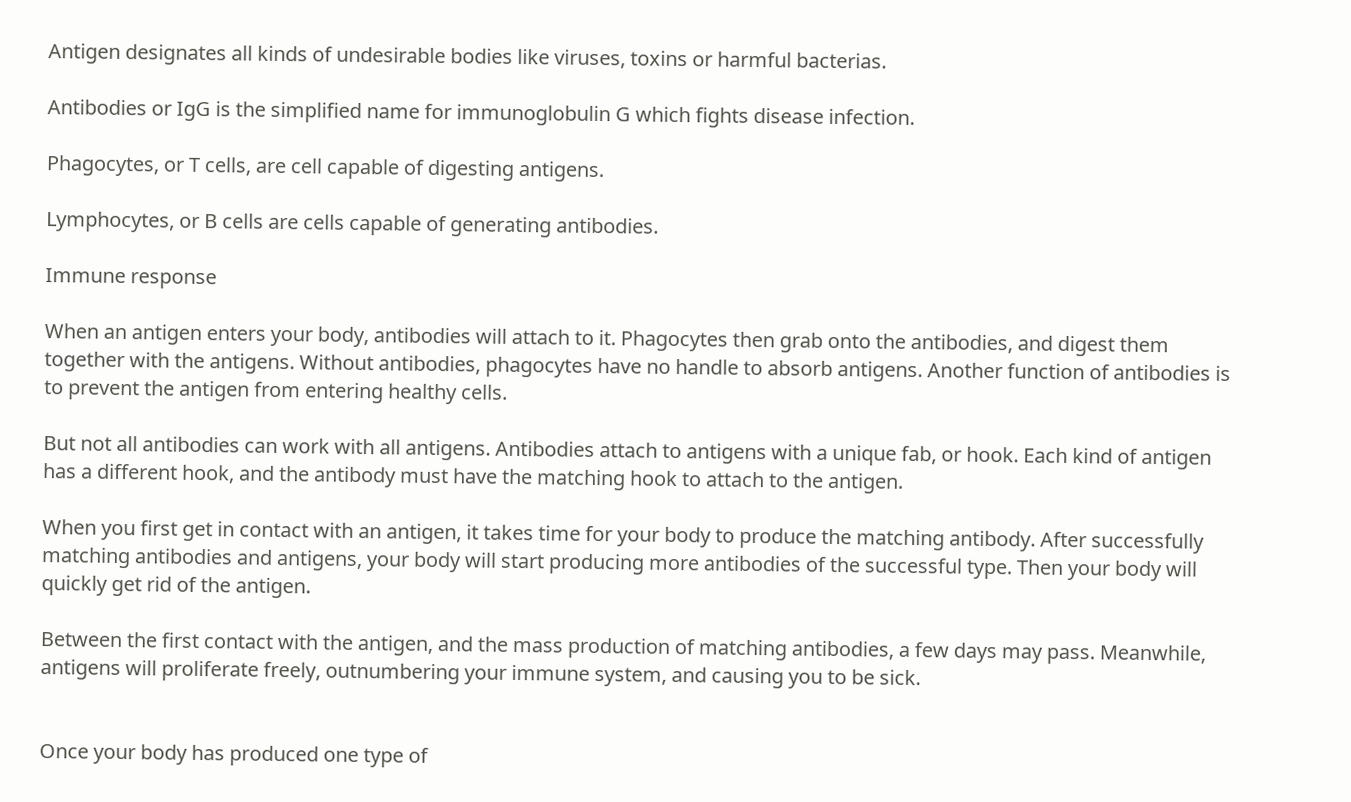Antigen designates all kinds of undesirable bodies like viruses, toxins or harmful bacterias.

Antibodies or IgG is the simplified name for immunoglobulin G which fights disease infection.

Phagocytes, or T cells, are cell capable of digesting antigens.

Lymphocytes, or B cells are cells capable of generating antibodies.

Immune response

When an antigen enters your body, antibodies will attach to it. Phagocytes then grab onto the antibodies, and digest them together with the antigens. Without antibodies, phagocytes have no handle to absorb antigens. Another function of antibodies is to prevent the antigen from entering healthy cells.

But not all antibodies can work with all antigens. Antibodies attach to antigens with a unique fab, or hook. Each kind of antigen has a different hook, and the antibody must have the matching hook to attach to the antigen.

When you first get in contact with an antigen, it takes time for your body to produce the matching antibody. After successfully matching antibodies and antigens, your body will start producing more antibodies of the successful type. Then your body will quickly get rid of the antigen.

Between the first contact with the antigen, and the mass production of matching antibodies, a few days may pass. Meanwhile, antigens will proliferate freely, outnumbering your immune system, and causing you to be sick.


Once your body has produced one type of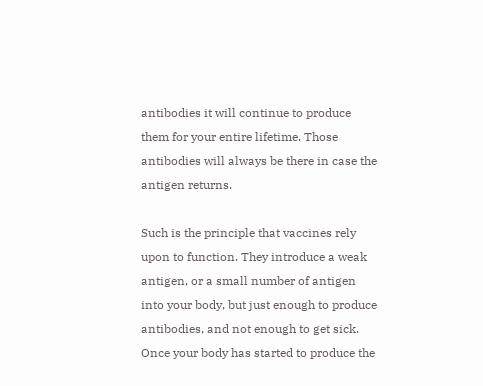antibodies it will continue to produce them for your entire lifetime. Those antibodies will always be there in case the antigen returns.

Such is the principle that vaccines rely upon to function. They introduce a weak antigen, or a small number of antigen into your body, but just enough to produce antibodies, and not enough to get sick. Once your body has started to produce the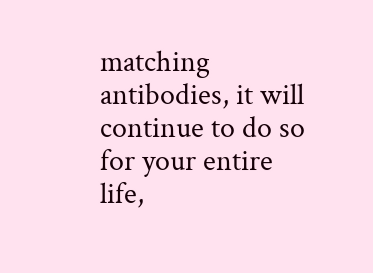matching antibodies, it will continue to do so for your entire life,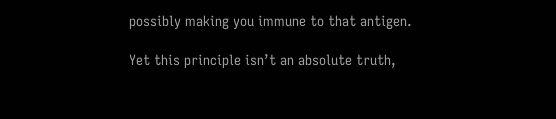possibly making you immune to that antigen.

Yet this principle isn’t an absolute truth,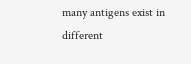many antigens exist in different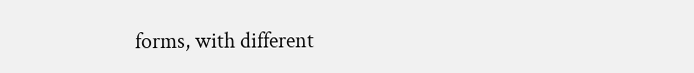forms, with different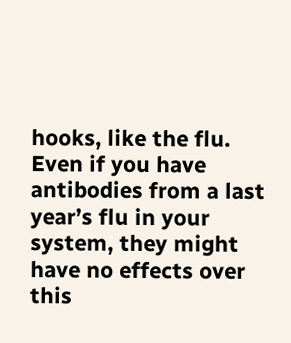hooks, like the flu. Even if you have antibodies from a last year’s flu in your system, they might have no effects over this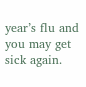year’s flu and you may get sick again.